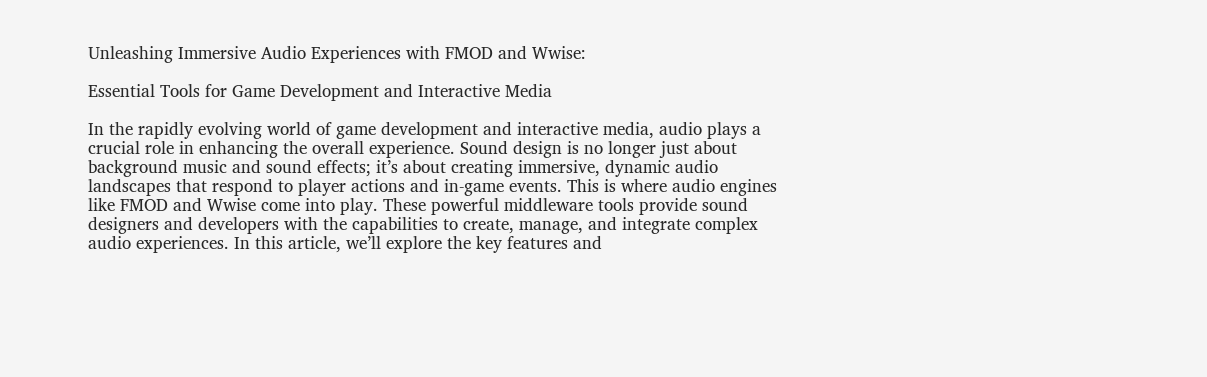Unleashing Immersive Audio Experiences with FMOD and Wwise:

Essential Tools for Game Development and Interactive Media

In the rapidly evolving world of game development and interactive media, audio plays a crucial role in enhancing the overall experience. Sound design is no longer just about background music and sound effects; it’s about creating immersive, dynamic audio landscapes that respond to player actions and in-game events. This is where audio engines like FMOD and Wwise come into play. These powerful middleware tools provide sound designers and developers with the capabilities to create, manage, and integrate complex audio experiences. In this article, we’ll explore the key features and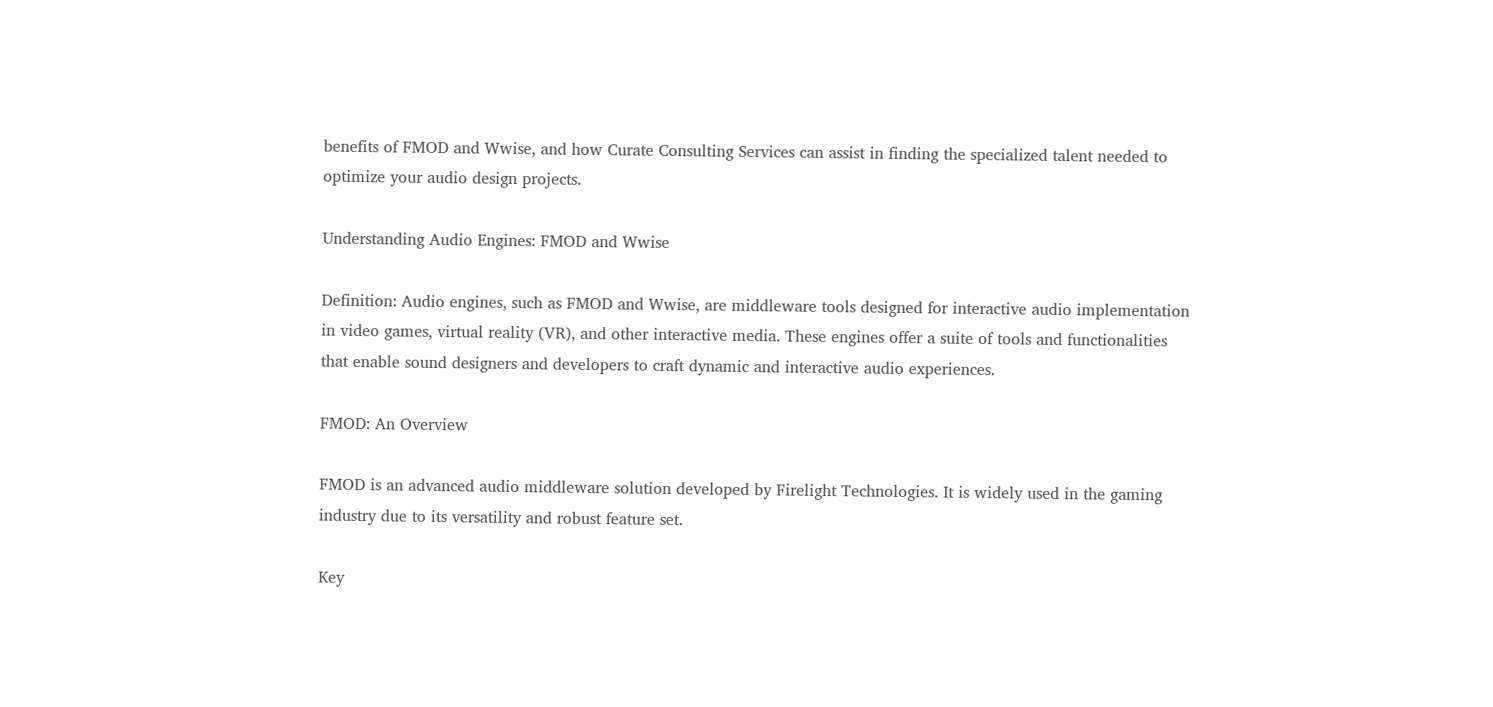benefits of FMOD and Wwise, and how Curate Consulting Services can assist in finding the specialized talent needed to optimize your audio design projects.

Understanding Audio Engines: FMOD and Wwise

Definition: Audio engines, such as FMOD and Wwise, are middleware tools designed for interactive audio implementation in video games, virtual reality (VR), and other interactive media. These engines offer a suite of tools and functionalities that enable sound designers and developers to craft dynamic and interactive audio experiences.

FMOD: An Overview

FMOD is an advanced audio middleware solution developed by Firelight Technologies. It is widely used in the gaming industry due to its versatility and robust feature set.

Key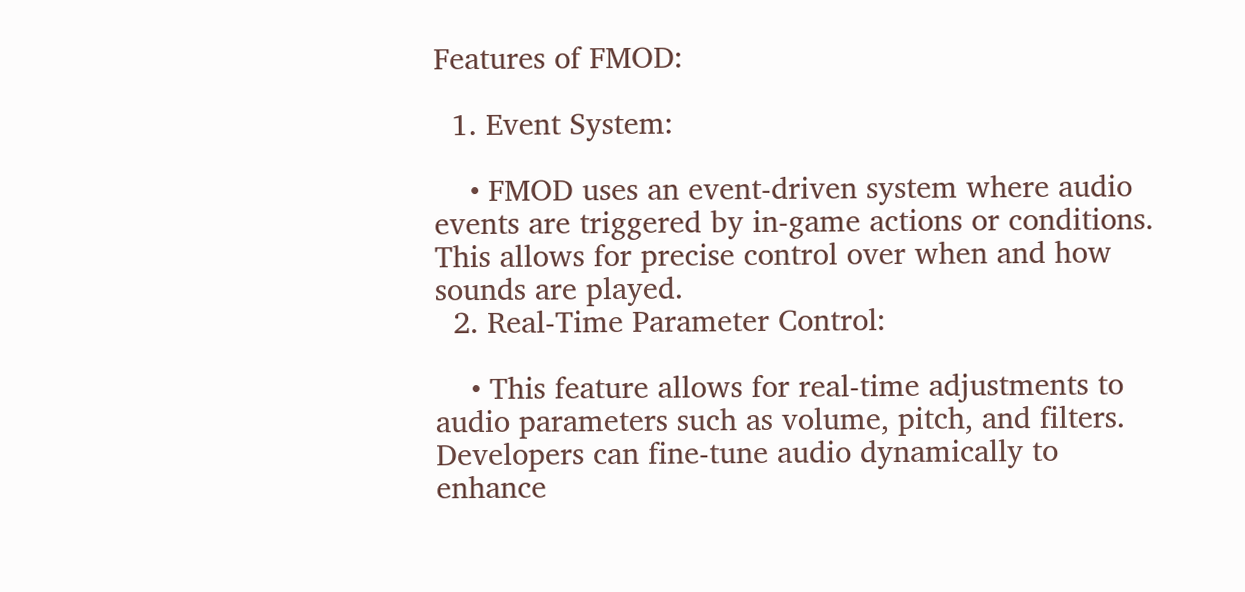Features of FMOD:

  1. Event System:

    • FMOD uses an event-driven system where audio events are triggered by in-game actions or conditions. This allows for precise control over when and how sounds are played.
  2. Real-Time Parameter Control:

    • This feature allows for real-time adjustments to audio parameters such as volume, pitch, and filters. Developers can fine-tune audio dynamically to enhance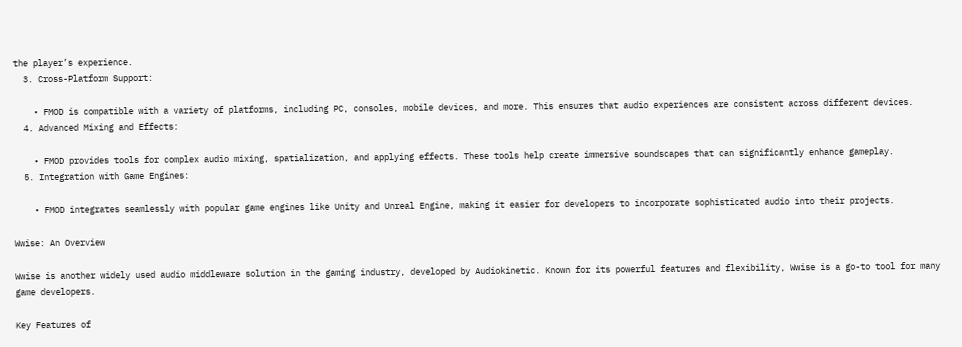the player’s experience.
  3. Cross-Platform Support:

    • FMOD is compatible with a variety of platforms, including PC, consoles, mobile devices, and more. This ensures that audio experiences are consistent across different devices.
  4. Advanced Mixing and Effects:

    • FMOD provides tools for complex audio mixing, spatialization, and applying effects. These tools help create immersive soundscapes that can significantly enhance gameplay.
  5. Integration with Game Engines:

    • FMOD integrates seamlessly with popular game engines like Unity and Unreal Engine, making it easier for developers to incorporate sophisticated audio into their projects.

Wwise: An Overview

Wwise is another widely used audio middleware solution in the gaming industry, developed by Audiokinetic. Known for its powerful features and flexibility, Wwise is a go-to tool for many game developers.

Key Features of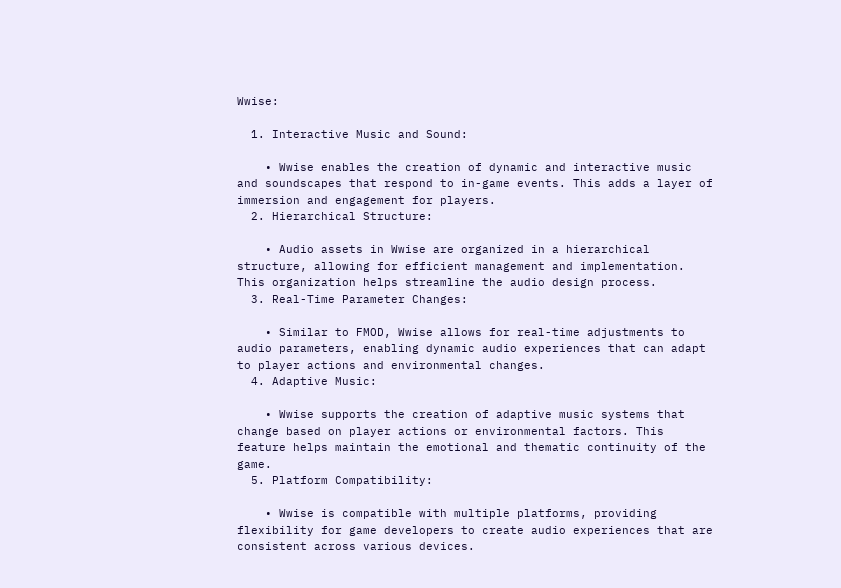Wwise:

  1. Interactive Music and Sound:

    • Wwise enables the creation of dynamic and interactive music and soundscapes that respond to in-game events. This adds a layer of immersion and engagement for players.
  2. Hierarchical Structure:

    • Audio assets in Wwise are organized in a hierarchical structure, allowing for efficient management and implementation. This organization helps streamline the audio design process.
  3. Real-Time Parameter Changes:

    • Similar to FMOD, Wwise allows for real-time adjustments to audio parameters, enabling dynamic audio experiences that can adapt to player actions and environmental changes.
  4. Adaptive Music:

    • Wwise supports the creation of adaptive music systems that change based on player actions or environmental factors. This feature helps maintain the emotional and thematic continuity of the game.
  5. Platform Compatibility:

    • Wwise is compatible with multiple platforms, providing flexibility for game developers to create audio experiences that are consistent across various devices.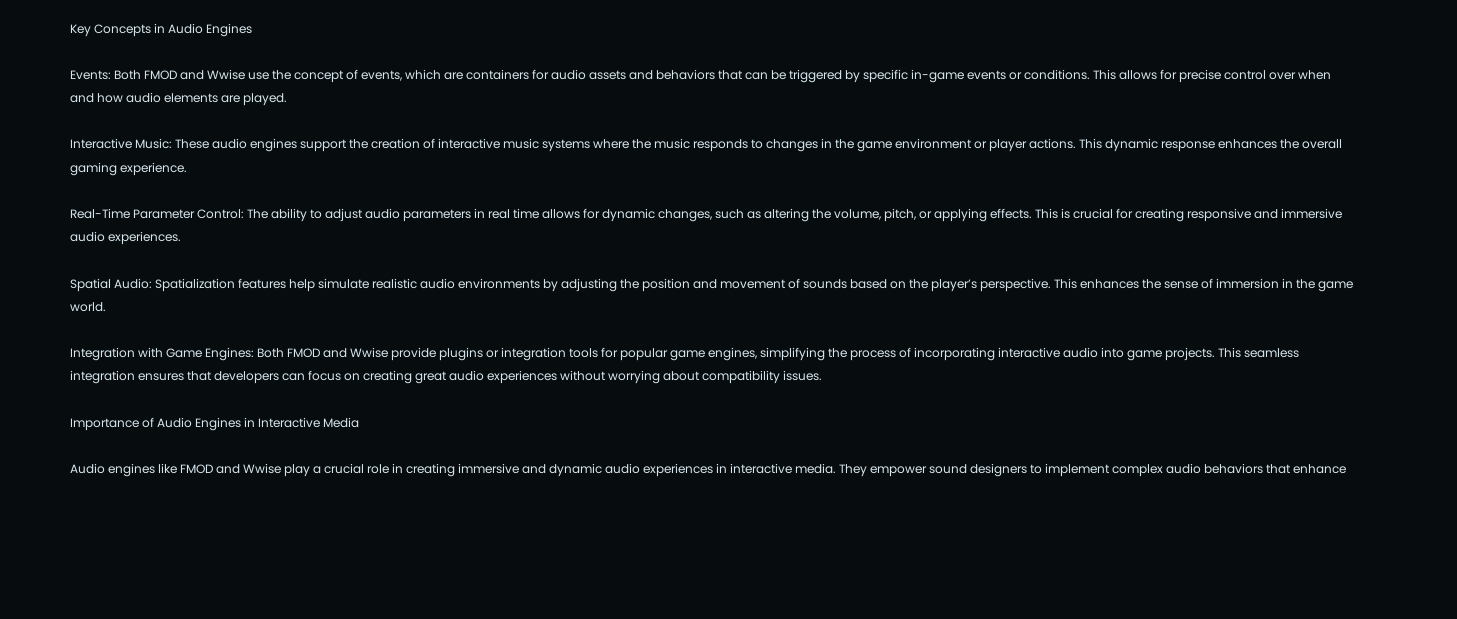Key Concepts in Audio Engines

Events: Both FMOD and Wwise use the concept of events, which are containers for audio assets and behaviors that can be triggered by specific in-game events or conditions. This allows for precise control over when and how audio elements are played.

Interactive Music: These audio engines support the creation of interactive music systems where the music responds to changes in the game environment or player actions. This dynamic response enhances the overall gaming experience.

Real-Time Parameter Control: The ability to adjust audio parameters in real time allows for dynamic changes, such as altering the volume, pitch, or applying effects. This is crucial for creating responsive and immersive audio experiences.

Spatial Audio: Spatialization features help simulate realistic audio environments by adjusting the position and movement of sounds based on the player’s perspective. This enhances the sense of immersion in the game world.

Integration with Game Engines: Both FMOD and Wwise provide plugins or integration tools for popular game engines, simplifying the process of incorporating interactive audio into game projects. This seamless integration ensures that developers can focus on creating great audio experiences without worrying about compatibility issues.

Importance of Audio Engines in Interactive Media

Audio engines like FMOD and Wwise play a crucial role in creating immersive and dynamic audio experiences in interactive media. They empower sound designers to implement complex audio behaviors that enhance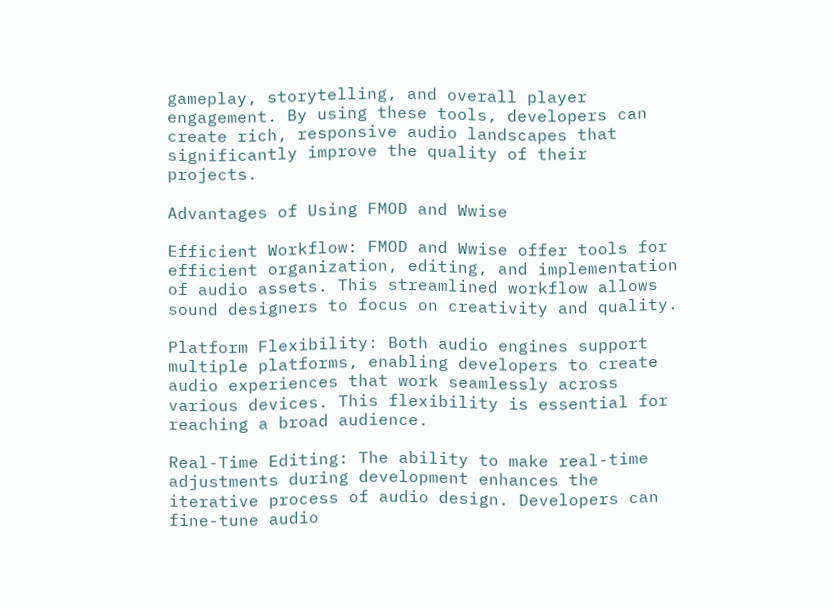gameplay, storytelling, and overall player engagement. By using these tools, developers can create rich, responsive audio landscapes that significantly improve the quality of their projects.

Advantages of Using FMOD and Wwise

Efficient Workflow: FMOD and Wwise offer tools for efficient organization, editing, and implementation of audio assets. This streamlined workflow allows sound designers to focus on creativity and quality.

Platform Flexibility: Both audio engines support multiple platforms, enabling developers to create audio experiences that work seamlessly across various devices. This flexibility is essential for reaching a broad audience.

Real-Time Editing: The ability to make real-time adjustments during development enhances the iterative process of audio design. Developers can fine-tune audio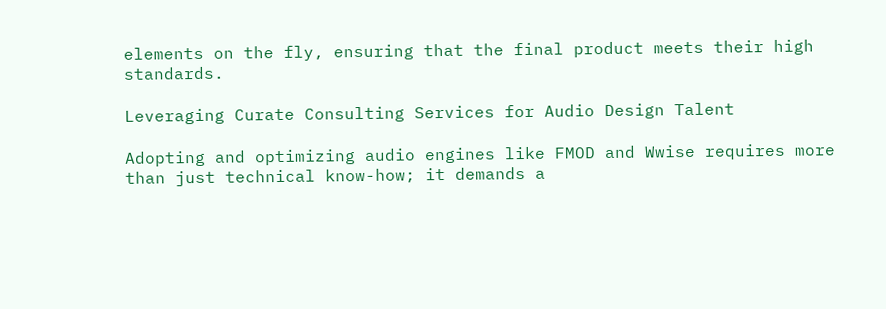elements on the fly, ensuring that the final product meets their high standards.

Leveraging Curate Consulting Services for Audio Design Talent

Adopting and optimizing audio engines like FMOD and Wwise requires more than just technical know-how; it demands a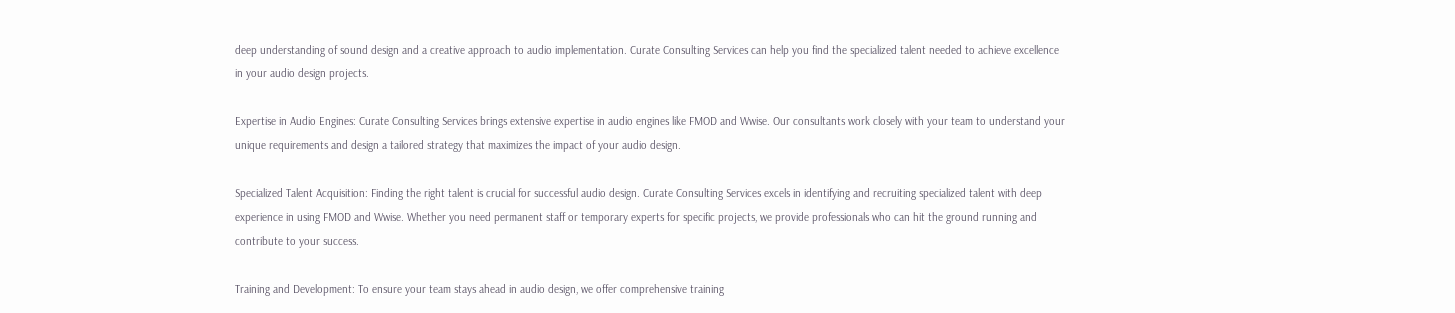deep understanding of sound design and a creative approach to audio implementation. Curate Consulting Services can help you find the specialized talent needed to achieve excellence in your audio design projects.

Expertise in Audio Engines: Curate Consulting Services brings extensive expertise in audio engines like FMOD and Wwise. Our consultants work closely with your team to understand your unique requirements and design a tailored strategy that maximizes the impact of your audio design.

Specialized Talent Acquisition: Finding the right talent is crucial for successful audio design. Curate Consulting Services excels in identifying and recruiting specialized talent with deep experience in using FMOD and Wwise. Whether you need permanent staff or temporary experts for specific projects, we provide professionals who can hit the ground running and contribute to your success.

Training and Development: To ensure your team stays ahead in audio design, we offer comprehensive training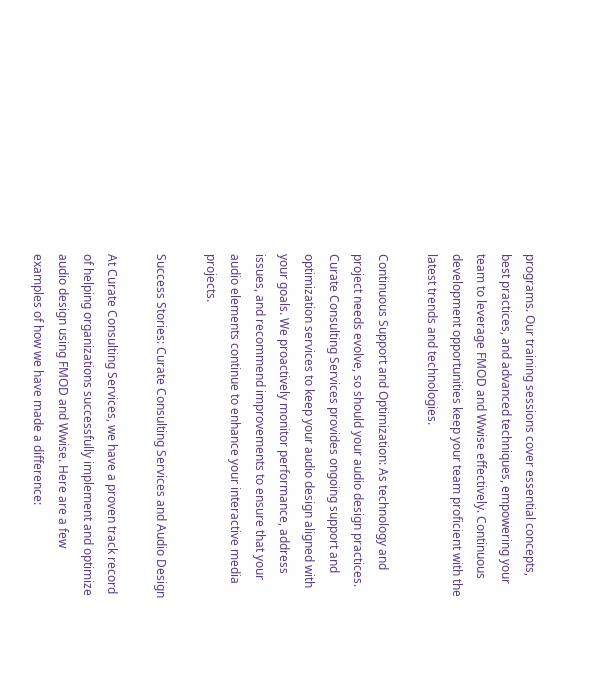programs. Our training sessions cover essential concepts, best practices, and advanced techniques, empowering your team to leverage FMOD and Wwise effectively. Continuous development opportunities keep your team proficient with the latest trends and technologies.

Continuous Support and Optimization: As technology and project needs evolve, so should your audio design practices. Curate Consulting Services provides ongoing support and optimization services to keep your audio design aligned with your goals. We proactively monitor performance, address issues, and recommend improvements to ensure that your audio elements continue to enhance your interactive media projects.

Success Stories: Curate Consulting Services and Audio Design

At Curate Consulting Services, we have a proven track record of helping organizations successfully implement and optimize audio design using FMOD and Wwise. Here are a few examples of how we have made a difference: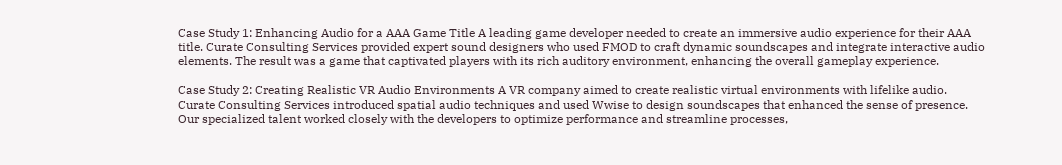Case Study 1: Enhancing Audio for a AAA Game Title A leading game developer needed to create an immersive audio experience for their AAA title. Curate Consulting Services provided expert sound designers who used FMOD to craft dynamic soundscapes and integrate interactive audio elements. The result was a game that captivated players with its rich auditory environment, enhancing the overall gameplay experience.

Case Study 2: Creating Realistic VR Audio Environments A VR company aimed to create realistic virtual environments with lifelike audio. Curate Consulting Services introduced spatial audio techniques and used Wwise to design soundscapes that enhanced the sense of presence. Our specialized talent worked closely with the developers to optimize performance and streamline processes,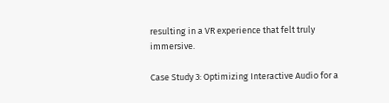resulting in a VR experience that felt truly immersive.

Case Study 3: Optimizing Interactive Audio for a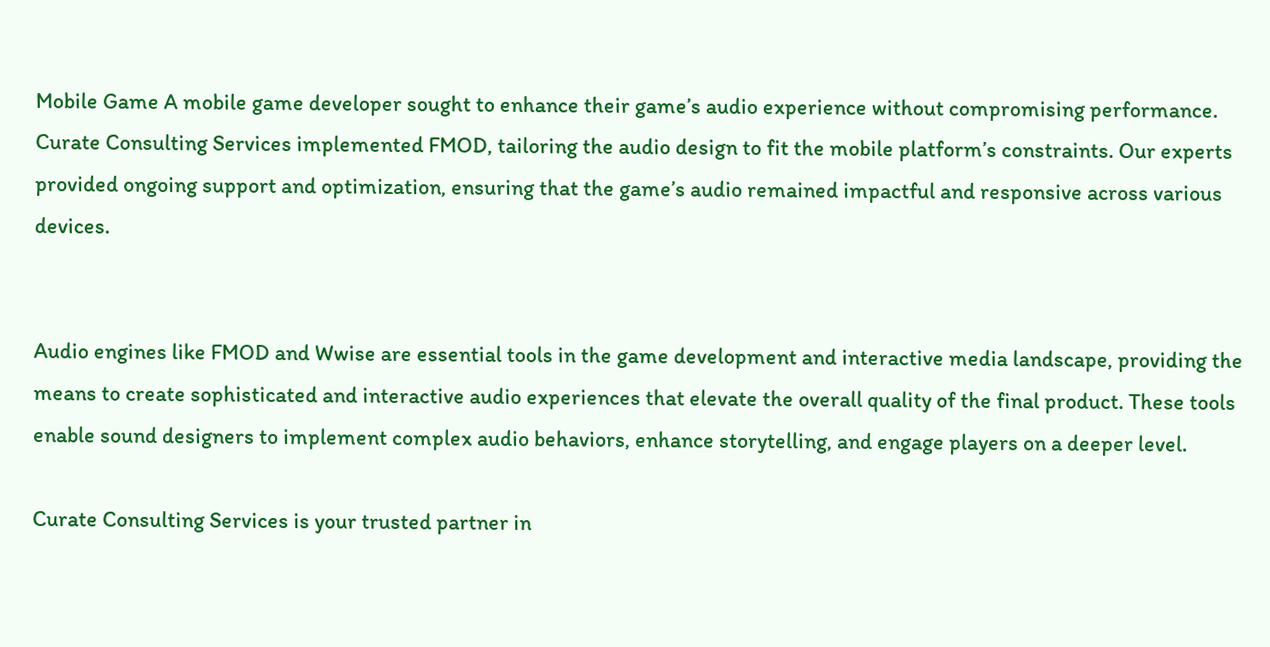Mobile Game A mobile game developer sought to enhance their game’s audio experience without compromising performance. Curate Consulting Services implemented FMOD, tailoring the audio design to fit the mobile platform’s constraints. Our experts provided ongoing support and optimization, ensuring that the game’s audio remained impactful and responsive across various devices.


Audio engines like FMOD and Wwise are essential tools in the game development and interactive media landscape, providing the means to create sophisticated and interactive audio experiences that elevate the overall quality of the final product. These tools enable sound designers to implement complex audio behaviors, enhance storytelling, and engage players on a deeper level.

Curate Consulting Services is your trusted partner in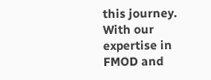this journey. With our expertise in FMOD and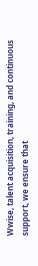Wwise, talent acquisition, training, and continuous support, we ensure that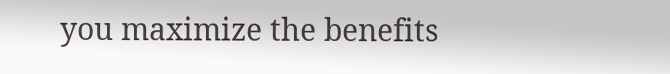you maximize the benefits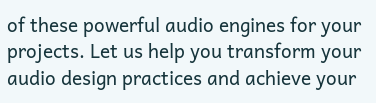of these powerful audio engines for your projects. Let us help you transform your audio design practices and achieve your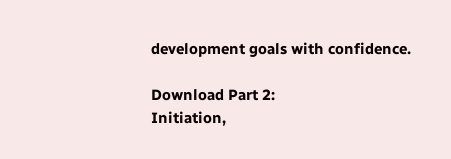development goals with confidence.

Download Part 2:
Initiation,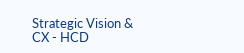Strategic Vision & CX - HCD